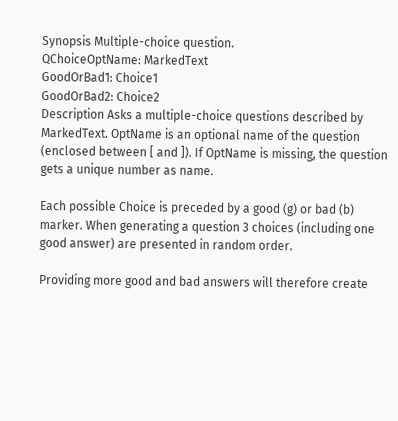Synopsis Multiple-choice question.
QChoiceOptName: MarkedText
GoodOrBad1: Choice1
GoodOrBad2: Choice2
Description Asks a multiple-choice questions described by MarkedText. OptName is an optional name of the question (enclosed between [ and ]). If OptName is missing, the question gets a unique number as name.

Each possible Choice is preceded by a good (g) or bad (b) marker. When generating a question 3 choices (including one good answer) are presented in random order.

Providing more good and bad answers will therefore create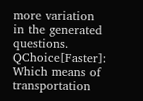more variation in the generated questions.
QChoice[Faster]: Which means of transportation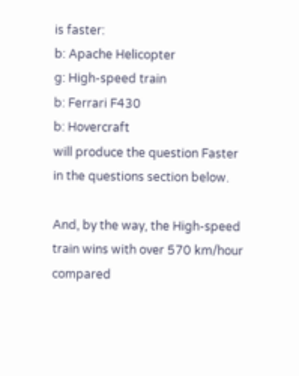is faster:
b: Apache Helicopter
g: High-speed train
b: Ferrari F430
b: Hovercraft
will produce the question Faster in the questions section below.

And, by the way, the High-speed train wins with over 570 km/hour compared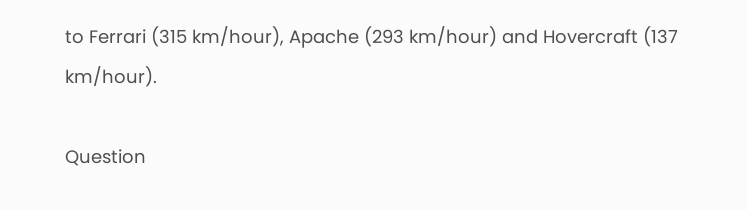to Ferrari (315 km/hour), Apache (293 km/hour) and Hovercraft (137 km/hour).

Question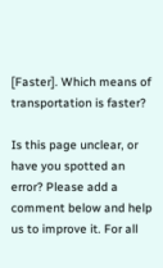[Faster]. Which means of transportation is faster?

Is this page unclear, or have you spotted an error? Please add a comment below and help us to improve it. For all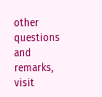other questions and remarks, visit